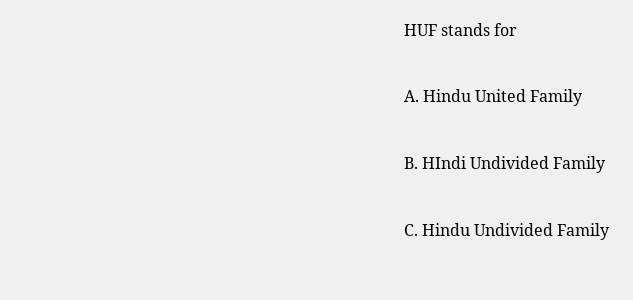HUF stands for

A. Hindu United Family

B. HIndi Undivided Family

C. Hindu Undivided Family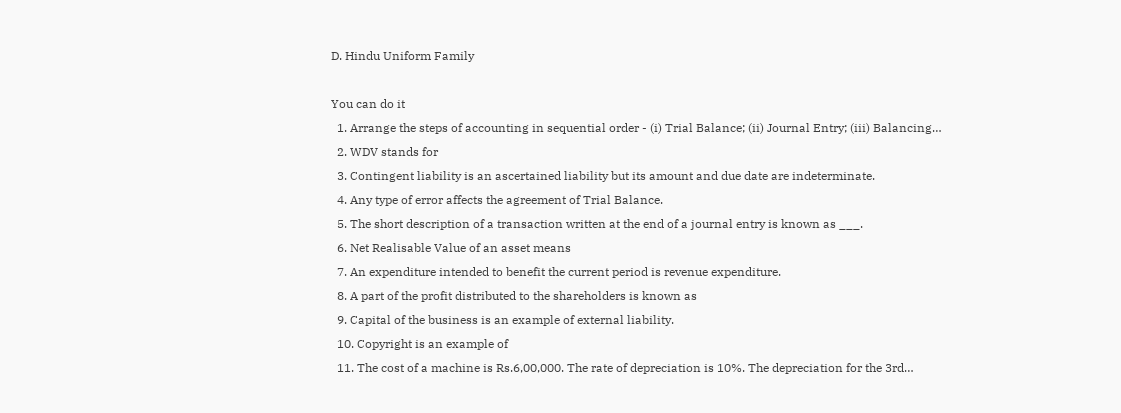D. Hindu Uniform Family

You can do it
  1. Arrange the steps of accounting in sequential order - (i) Trial Balance; (ii) Journal Entry; (iii) Balancing…
  2. WDV stands for
  3. Contingent liability is an ascertained liability but its amount and due date are indeterminate.
  4. Any type of error affects the agreement of Trial Balance.
  5. The short description of a transaction written at the end of a journal entry is known as ___.
  6. Net Realisable Value of an asset means
  7. An expenditure intended to benefit the current period is revenue expenditure.
  8. A part of the profit distributed to the shareholders is known as
  9. Capital of the business is an example of external liability.
  10. Copyright is an example of
  11. The cost of a machine is Rs.6,00,000. The rate of depreciation is 10%. The depreciation for the 3rd…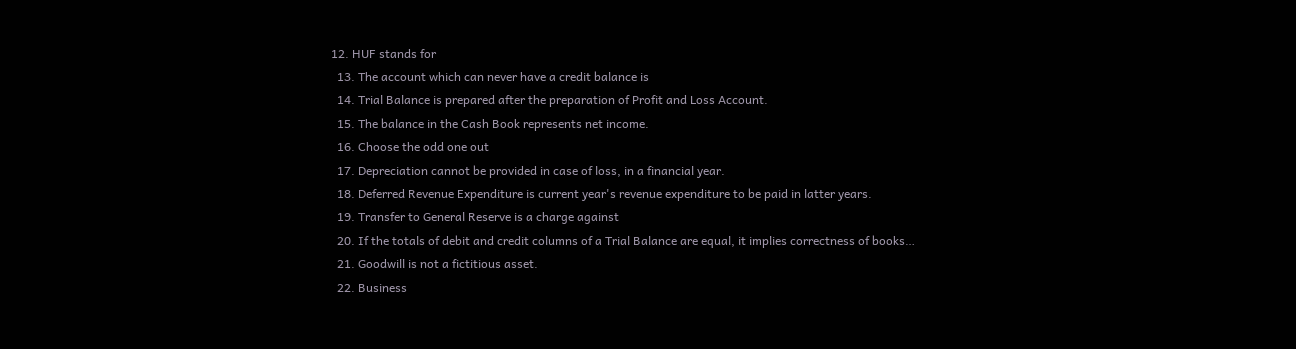12. HUF stands for
  13. The account which can never have a credit balance is
  14. Trial Balance is prepared after the preparation of Profit and Loss Account.
  15. The balance in the Cash Book represents net income.
  16. Choose the odd one out
  17. Depreciation cannot be provided in case of loss, in a financial year.
  18. Deferred Revenue Expenditure is current year's revenue expenditure to be paid in latter years.
  19. Transfer to General Reserve is a charge against
  20. If the totals of debit and credit columns of a Trial Balance are equal, it implies correctness of books…
  21. Goodwill is not a fictitious asset.
  22. Business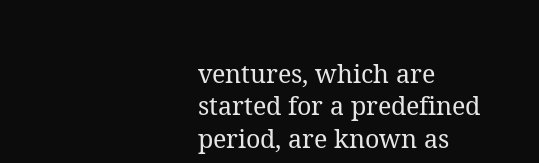ventures, which are started for a predefined period, are known as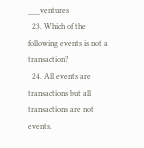___ventures
  23. Which of the following events is not a transaction?
  24. All events are transactions but all transactions are not events.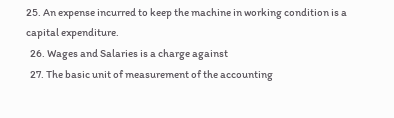25. An expense incurred to keep the machine in working condition is a capital expenditure.
  26. Wages and Salaries is a charge against
  27. The basic unit of measurement of the accounting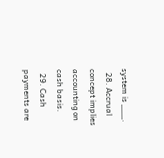system is ___.
  28. Accrual concept implies accounting on cash basis.
  29. Cash payments are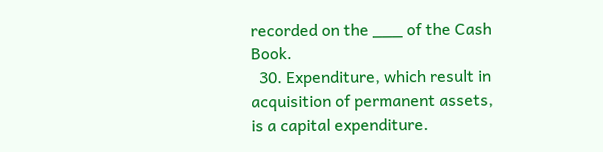recorded on the ___ of the Cash Book.
  30. Expenditure, which result in acquisition of permanent assets, is a capital expenditure.